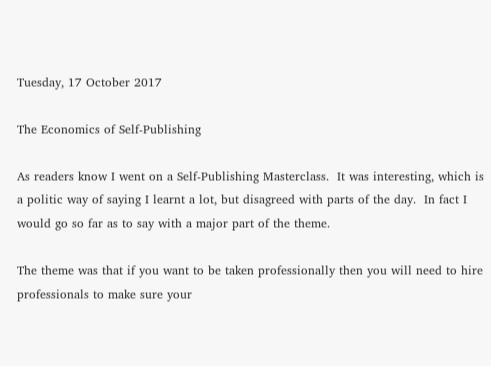Tuesday, 17 October 2017

The Economics of Self-Publishing

As readers know I went on a Self-Publishing Masterclass.  It was interesting, which is a politic way of saying I learnt a lot, but disagreed with parts of the day.  In fact I would go so far as to say with a major part of the theme.

The theme was that if you want to be taken professionally then you will need to hire professionals to make sure your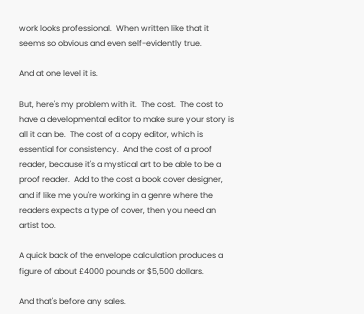work looks professional.  When written like that it seems so obvious and even self-evidently true.

And at one level it is.

But, here's my problem with it.  The cost.  The cost to have a developmental editor to make sure your story is all it can be.  The cost of a copy editor, which is essential for consistency.  And the cost of a proof reader, because it's a mystical art to be able to be a proof reader.  Add to the cost a book cover designer, and if like me you're working in a genre where the readers expects a type of cover, then you need an artist too.

A quick back of the envelope calculation produces a figure of about £4000 pounds or $5,500 dollars.

And that's before any sales.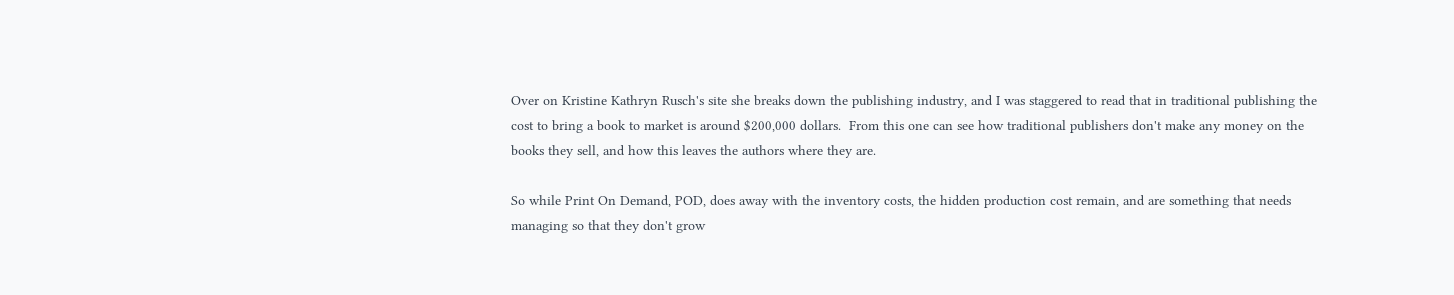Over on Kristine Kathryn Rusch's site she breaks down the publishing industry, and I was staggered to read that in traditional publishing the cost to bring a book to market is around $200,000 dollars.  From this one can see how traditional publishers don't make any money on the books they sell, and how this leaves the authors where they are.

So while Print On Demand, POD, does away with the inventory costs, the hidden production cost remain, and are something that needs managing so that they don't grow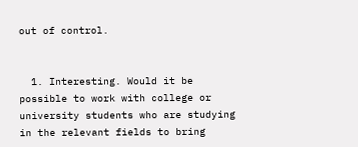out of control.


  1. Interesting. Would it be possible to work with college or university students who are studying in the relevant fields to bring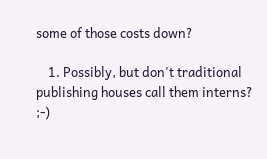some of those costs down?

    1. Possibly, but don't traditional publishing houses call them interns? ;-)